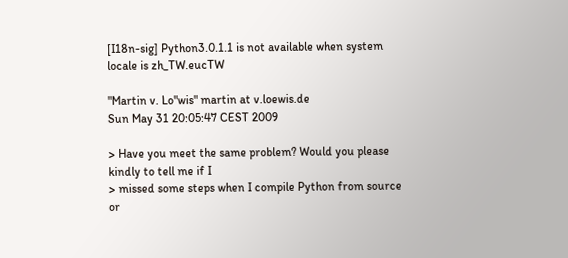[I18n-sig] Python3.0.1.1 is not available when system locale is zh_TW.eucTW

"Martin v. Lo"wis" martin at v.loewis.de
Sun May 31 20:05:47 CEST 2009

> Have you meet the same problem? Would you please kindly to tell me if I
> missed some steps when I compile Python from source or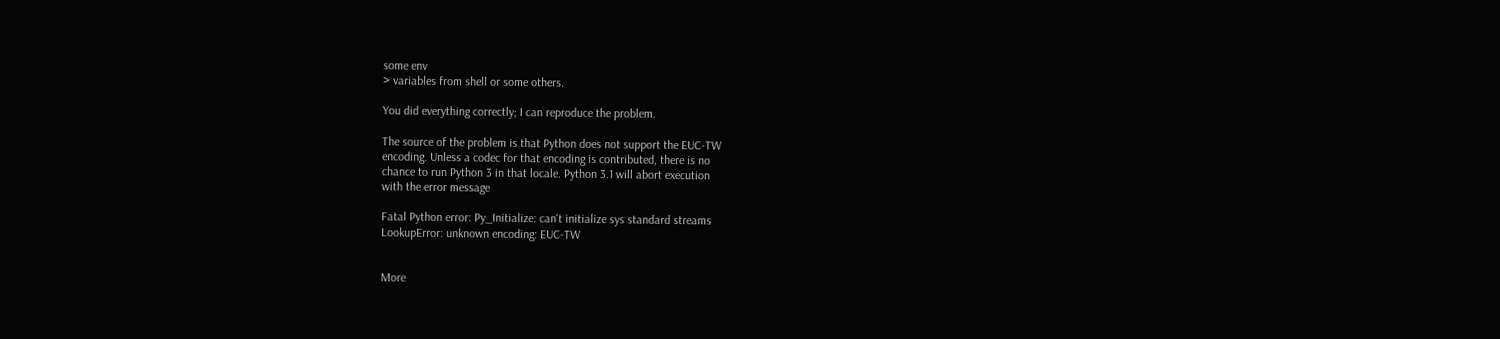some env
> variables from shell or some others.

You did everything correctly; I can reproduce the problem.

The source of the problem is that Python does not support the EUC-TW
encoding. Unless a codec for that encoding is contributed, there is no
chance to run Python 3 in that locale. Python 3.1 will abort execution
with the error message

Fatal Python error: Py_Initialize: can't initialize sys standard streams
LookupError: unknown encoding: EUC-TW


More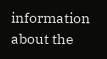information about the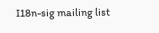I18n-sig mailing list